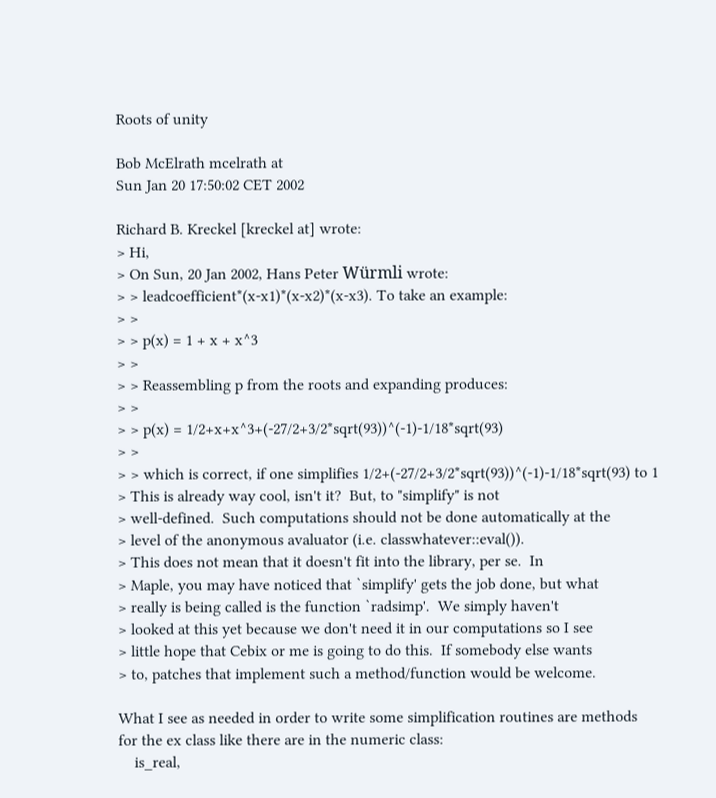Roots of unity

Bob McElrath mcelrath at
Sun Jan 20 17:50:02 CET 2002

Richard B. Kreckel [kreckel at] wrote:
> Hi,
> On Sun, 20 Jan 2002, Hans Peter Würmli wrote:
> > leadcoefficient*(x-x1)*(x-x2)*(x-x3). To take an example:
> >
> > p(x) = 1 + x + x^3
> >
> > Reassembling p from the roots and expanding produces:
> >
> > p(x) = 1/2+x+x^3+(-27/2+3/2*sqrt(93))^(-1)-1/18*sqrt(93)
> >
> > which is correct, if one simplifies 1/2+(-27/2+3/2*sqrt(93))^(-1)-1/18*sqrt(93) to 1
> This is already way cool, isn't it?  But, to "simplify" is not
> well-defined.  Such computations should not be done automatically at the
> level of the anonymous avaluator (i.e. classwhatever::eval()).
> This does not mean that it doesn't fit into the library, per se.  In
> Maple, you may have noticed that `simplify' gets the job done, but what
> really is being called is the function `radsimp'.  We simply haven't
> looked at this yet because we don't need it in our computations so I see
> little hope that Cebix or me is going to do this.  If somebody else wants
> to, patches that implement such a method/function would be welcome.

What I see as needed in order to write some simplification routines are methods
for the ex class like there are in the numeric class:
    is_real,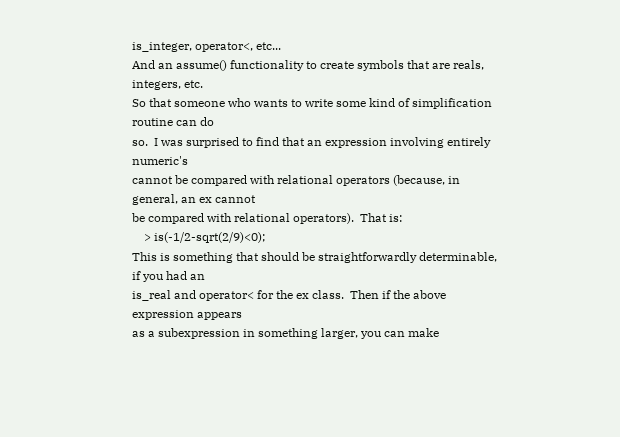is_integer, operator<, etc...
And an assume() functionality to create symbols that are reals, integers, etc.
So that someone who wants to write some kind of simplification routine can do
so.  I was surprised to find that an expression involving entirely numeric's
cannot be compared with relational operators (because, in general, an ex cannot
be compared with relational operators).  That is:
    > is(-1/2-sqrt(2/9)<0);
This is something that should be straightforwardly determinable, if you had an
is_real and operator< for the ex class.  Then if the above expression appears
as a subexpression in something larger, you can make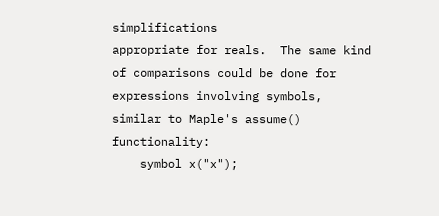simplifications
appropriate for reals.  The same kind of comparisons could be done for
expressions involving symbols, similar to Maple's assume() functionality:
    symbol x("x");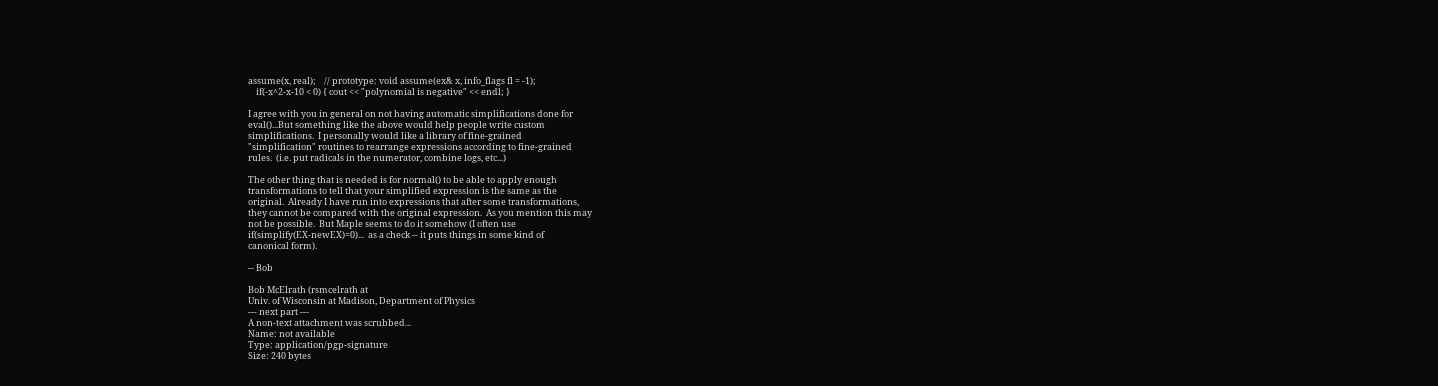assume(x, real);    // prototype: void assume(ex& x, info_flags fl = -1);
    if(-x^2-x-10 < 0) { cout << "polynomial is negative" << endl; }

I agree with you in general on not having automatic simplifications done for
eval()...But something like the above would help people write custom
simplifications.  I personally would like a library of fine-grained
"simplification" routines to rearrange expressions according to fine-grained
rules.  (i.e. put radicals in the numerator, combine logs, etc...)

The other thing that is needed is for normal() to be able to apply enough
transformations to tell that your simplified expression is the same as the
original.  Already I have run into expressions that after some transformations,
they cannot be compared with the original expression.  As you mention this may
not be possible.  But Maple seems to do it somehow (I often use
if(simplify(EX-newEX)=0)...  as a check -- it puts things in some kind of
canonical form).

-- Bob

Bob McElrath (rsmcelrath at
Univ. of Wisconsin at Madison, Department of Physics
--- next part ---
A non-text attachment was scrubbed...
Name: not available
Type: application/pgp-signature
Size: 240 bytes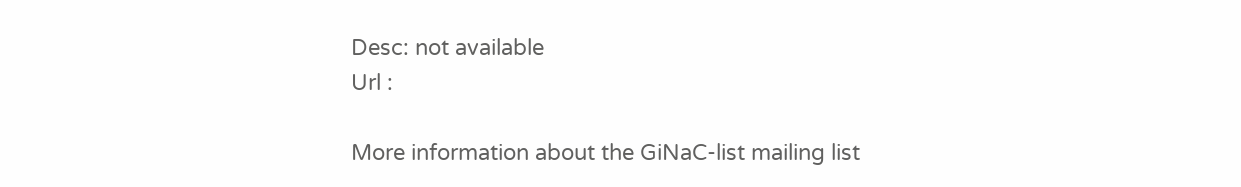Desc: not available
Url :

More information about the GiNaC-list mailing list